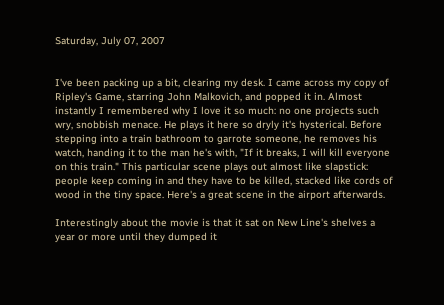Saturday, July 07, 2007


I've been packing up a bit, clearing my desk. I came across my copy of Ripley's Game, starring John Malkovich, and popped it in. Almost instantly I remembered why I love it so much: no one projects such wry, snobbish menace. He plays it here so dryly it's hysterical. Before stepping into a train bathroom to garrote someone, he removes his watch, handing it to the man he's with, "If it breaks, I will kill everyone on this train." This particular scene plays out almost like slapstick: people keep coming in and they have to be killed, stacked like cords of wood in the tiny space. Here's a great scene in the airport afterwards.

Interestingly about the movie is that it sat on New Line's shelves a year or more until they dumped it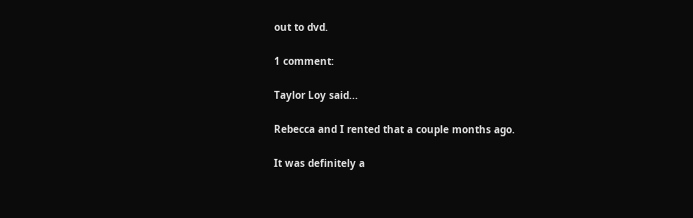out to dvd.

1 comment:

Taylor Loy said...

Rebecca and I rented that a couple months ago.

It was definitely a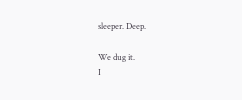sleeper. Deep.

We dug it.
I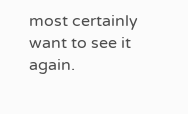most certainly want to see it again.